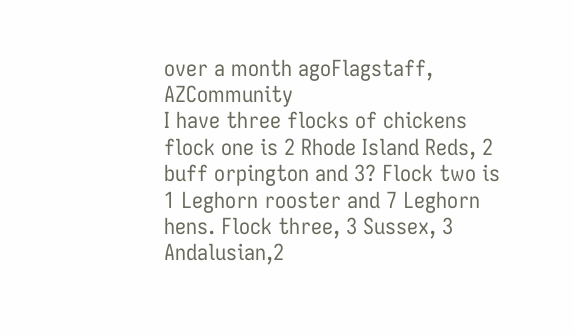over a month agoFlagstaff, AZCommunity
I have three flocks of chickens flock one is 2 Rhode Island Reds, 2 buff orpington and 3? Flock two is 1 Leghorn rooster and 7 Leghorn hens. Flock three, 3 Sussex, 3 Andalusian,2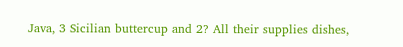Java, 3 Sicilian buttercup and 2? All their supplies dishes,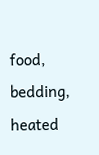food, bedding, heated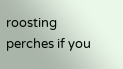roosting perches if you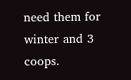need them for winter and 3 coops.